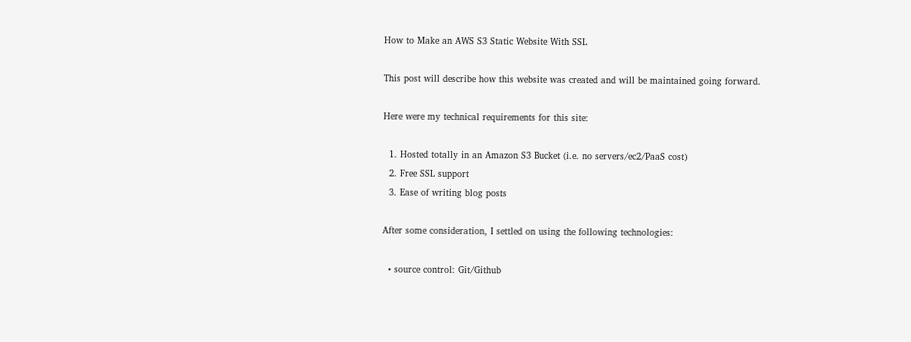How to Make an AWS S3 Static Website With SSL

This post will describe how this website was created and will be maintained going forward.

Here were my technical requirements for this site:

  1. Hosted totally in an Amazon S3 Bucket (i.e. no servers/ec2/PaaS cost)
  2. Free SSL support
  3. Ease of writing blog posts

After some consideration, I settled on using the following technologies:

  • source control: Git/Github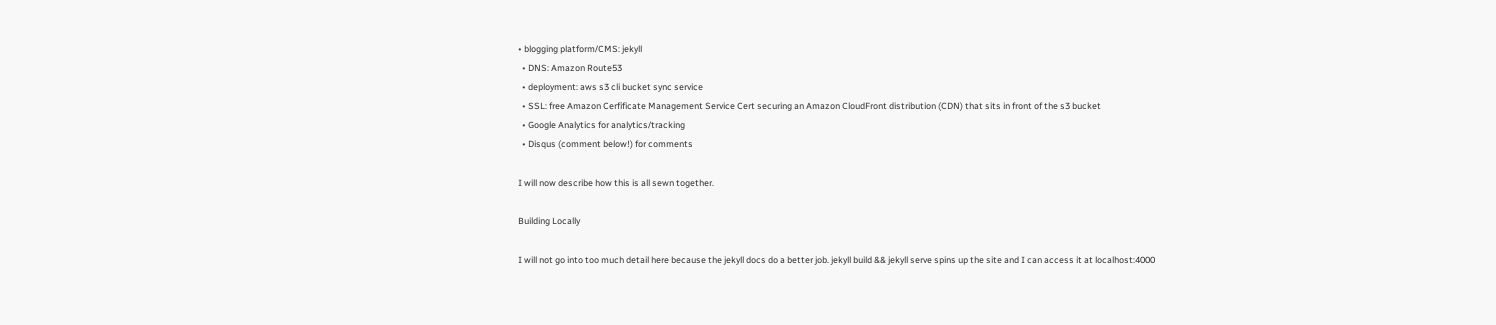• blogging platform/CMS: jekyll
  • DNS: Amazon Route53
  • deployment: aws s3 cli bucket sync service
  • SSL: free Amazon Cerfificate Management Service Cert securing an Amazon CloudFront distribution (CDN) that sits in front of the s3 bucket
  • Google Analytics for analytics/tracking
  • Disqus (comment below!) for comments

I will now describe how this is all sewn together.

Building Locally

I will not go into too much detail here because the jekyll docs do a better job. jekyll build && jekyll serve spins up the site and I can access it at localhost:4000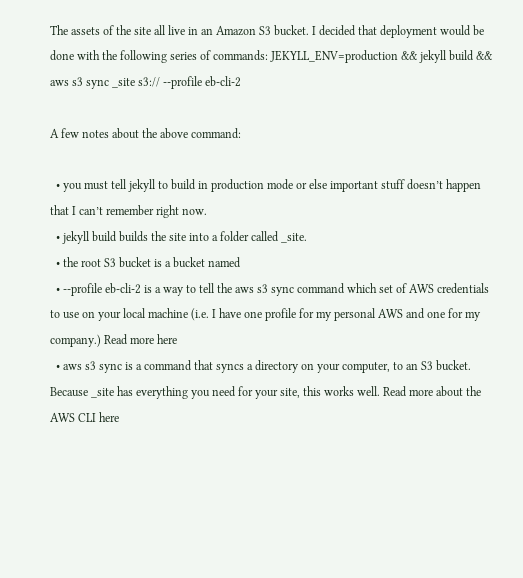The assets of the site all live in an Amazon S3 bucket. I decided that deployment would be done with the following series of commands: JEKYLL_ENV=production && jekyll build && aws s3 sync _site s3:// --profile eb-cli-2

A few notes about the above command:

  • you must tell jekyll to build in production mode or else important stuff doesn’t happen that I can’t remember right now.
  • jekyll build builds the site into a folder called _site.
  • the root S3 bucket is a bucket named
  • --profile eb-cli-2 is a way to tell the aws s3 sync command which set of AWS credentials to use on your local machine (i.e. I have one profile for my personal AWS and one for my company.) Read more here
  • aws s3 sync is a command that syncs a directory on your computer, to an S3 bucket. Because _site has everything you need for your site, this works well. Read more about the AWS CLI here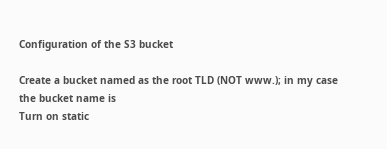Configuration of the S3 bucket

Create a bucket named as the root TLD (NOT www.); in my case the bucket name is
Turn on static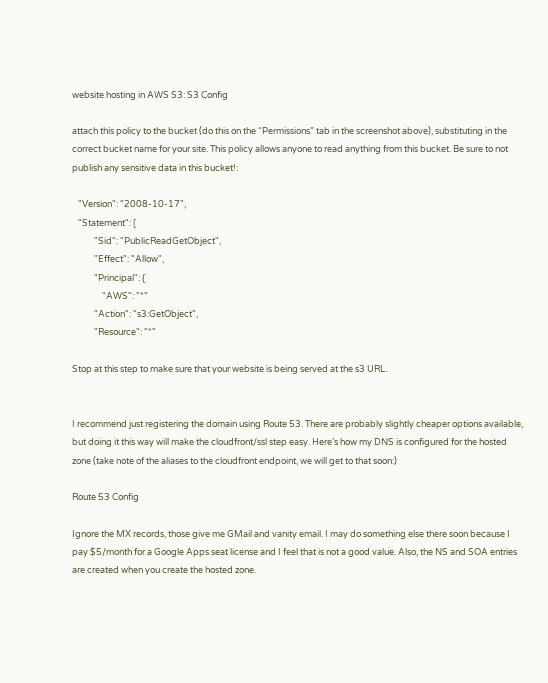website hosting in AWS S3: S3 Config

attach this policy to the bucket (do this on the “Permissions” tab in the screenshot above), substituting in the correct bucket name for your site. This policy allows anyone to read anything from this bucket. Be sure to not publish any sensitive data in this bucket!:

   "Version": "2008-10-17",
   "Statement": [
           "Sid": "PublicReadGetObject",
           "Effect": "Allow",
           "Principal": {
               "AWS": "*"
           "Action": "s3:GetObject",
           "Resource": "*"

Stop at this step to make sure that your website is being served at the s3 URL.


I recommend just registering the domain using Route 53. There are probably slightly cheaper options available, but doing it this way will make the cloudfront/ssl step easy. Here’s how my DNS is configured for the hosted zone (take note of the aliases to the cloudfront endpoint, we will get to that soon:)

Route 53 Config

Ignore the MX records, those give me GMail and vanity email. I may do something else there soon because I pay $5/month for a Google Apps seat license and I feel that is not a good value. Also, the NS and SOA entries are created when you create the hosted zone.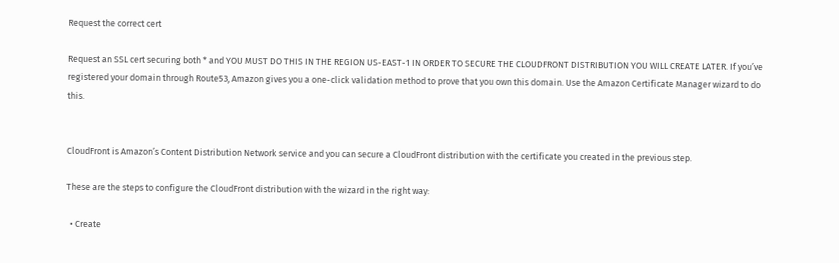Request the correct cert

Request an SSL cert securing both * and YOU MUST DO THIS IN THE REGION US-EAST-1 IN ORDER TO SECURE THE CLOUDFRONT DISTRIBUTION YOU WILL CREATE LATER. If you’ve registered your domain through Route53, Amazon gives you a one-click validation method to prove that you own this domain. Use the Amazon Certificate Manager wizard to do this.


CloudFront is Amazon’s Content Distribution Network service and you can secure a CloudFront distribution with the certificate you created in the previous step.

These are the steps to configure the CloudFront distribution with the wizard in the right way:

  • Create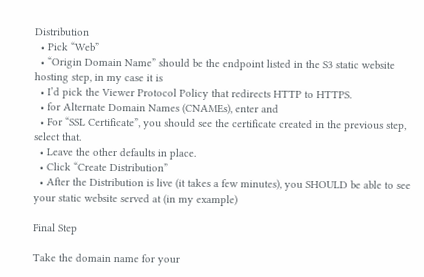Distribution
  • Pick “Web”
  • “Origin Domain Name” should be the endpoint listed in the S3 static website hosting step, in my case it is
  • I’d pick the Viewer Protocol Policy that redirects HTTP to HTTPS.
  • for Alternate Domain Names (CNAMEs), enter and
  • For “SSL Certificate”, you should see the certificate created in the previous step, select that.
  • Leave the other defaults in place.
  • Click “Create Distribution”
  • After the Distribution is live (it takes a few minutes), you SHOULD be able to see your static website served at (in my example)

Final Step

Take the domain name for your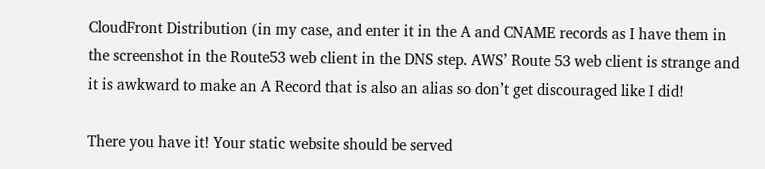CloudFront Distribution (in my case, and enter it in the A and CNAME records as I have them in the screenshot in the Route53 web client in the DNS step. AWS’ Route 53 web client is strange and it is awkward to make an A Record that is also an alias so don’t get discouraged like I did!

There you have it! Your static website should be served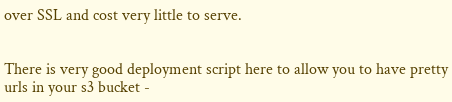over SSL and cost very little to serve.


There is very good deployment script here to allow you to have pretty urls in your s3 bucket -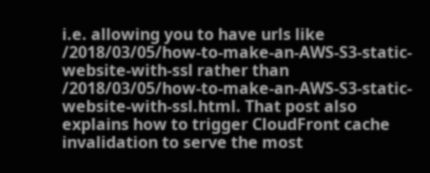i.e. allowing you to have urls like /2018/03/05/how-to-make-an-AWS-S3-static-website-with-ssl rather than /2018/03/05/how-to-make-an-AWS-S3-static-website-with-ssl.html. That post also explains how to trigger CloudFront cache invalidation to serve the most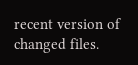recent version of changed files.